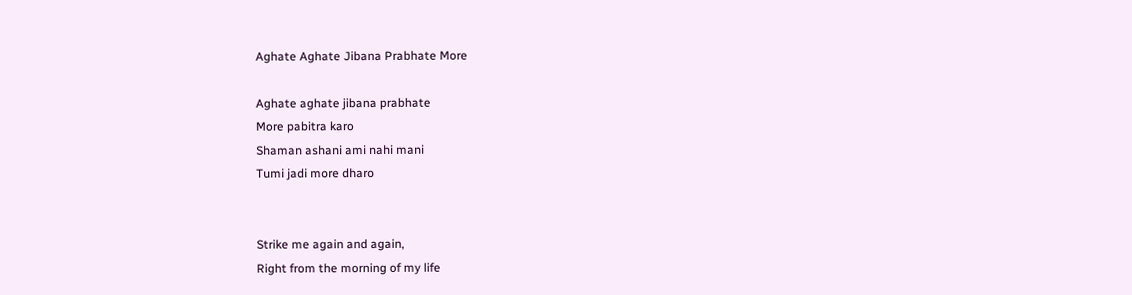Aghate Aghate Jibana Prabhate More

Aghate aghate jibana prabhate
More pabitra karo
Shaman ashani ami nahi mani
Tumi jadi more dharo


Strike me again and again,
Right from the morning of my life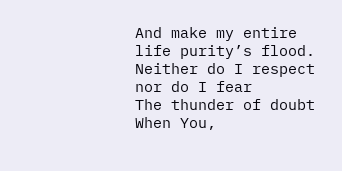And make my entire life purity’s flood.
Neither do I respect nor do I fear
The thunder of doubt
When You,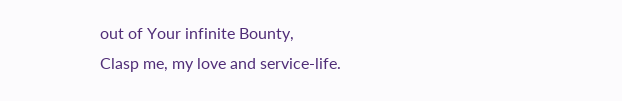out of Your infinite Bounty,
Clasp me, my love and service-life.